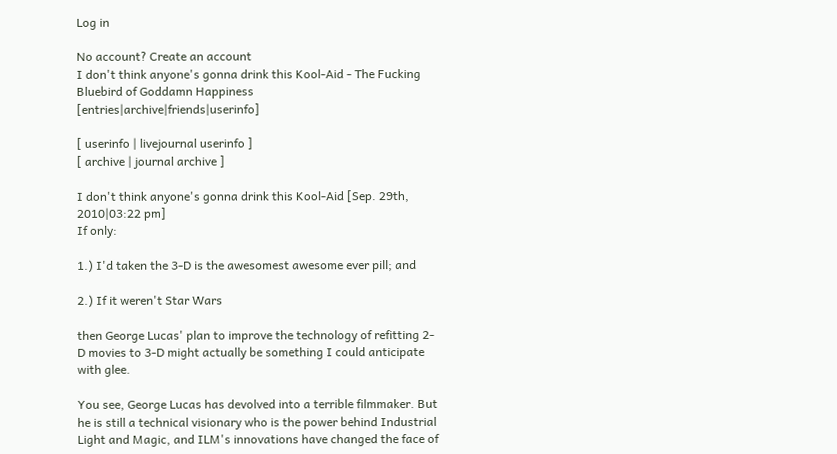Log in

No account? Create an account
I don't think anyone's gonna drink this Kool-Aid - The Fucking Bluebird of Goddamn Happiness [entries|archive|friends|userinfo]

[ userinfo | livejournal userinfo ]
[ archive | journal archive ]

I don't think anyone's gonna drink this Kool-Aid [Sep. 29th, 2010|03:22 pm]
If only:

1.) I'd taken the 3-D is the awesomest awesome ever pill; and

2.) If it weren't Star Wars

then George Lucas' plan to improve the technology of refitting 2-D movies to 3-D might actually be something I could anticipate with glee.

You see, George Lucas has devolved into a terrible filmmaker. But he is still a technical visionary who is the power behind Industrial Light and Magic, and ILM's innovations have changed the face of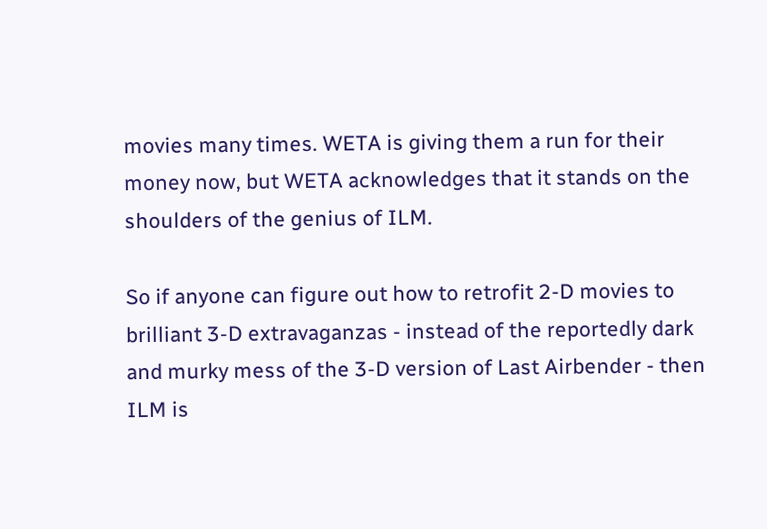movies many times. WETA is giving them a run for their money now, but WETA acknowledges that it stands on the shoulders of the genius of ILM.

So if anyone can figure out how to retrofit 2-D movies to brilliant 3-D extravaganzas - instead of the reportedly dark and murky mess of the 3-D version of Last Airbender - then ILM is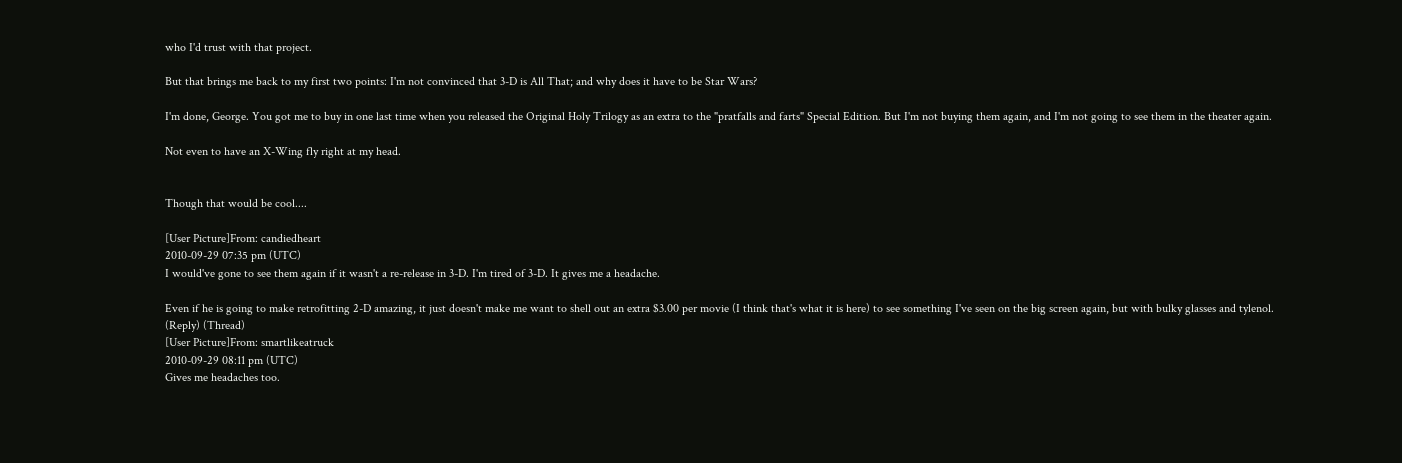who I'd trust with that project.

But that brings me back to my first two points: I'm not convinced that 3-D is All That; and why does it have to be Star Wars?

I'm done, George. You got me to buy in one last time when you released the Original Holy Trilogy as an extra to the "pratfalls and farts" Special Edition. But I'm not buying them again, and I'm not going to see them in the theater again.

Not even to have an X-Wing fly right at my head.


Though that would be cool....

[User Picture]From: candiedheart
2010-09-29 07:35 pm (UTC)
I would've gone to see them again if it wasn't a re-release in 3-D. I'm tired of 3-D. It gives me a headache.

Even if he is going to make retrofitting 2-D amazing, it just doesn't make me want to shell out an extra $3.00 per movie (I think that's what it is here) to see something I've seen on the big screen again, but with bulky glasses and tylenol.
(Reply) (Thread)
[User Picture]From: smartlikeatruck
2010-09-29 08:11 pm (UTC)
Gives me headaches too.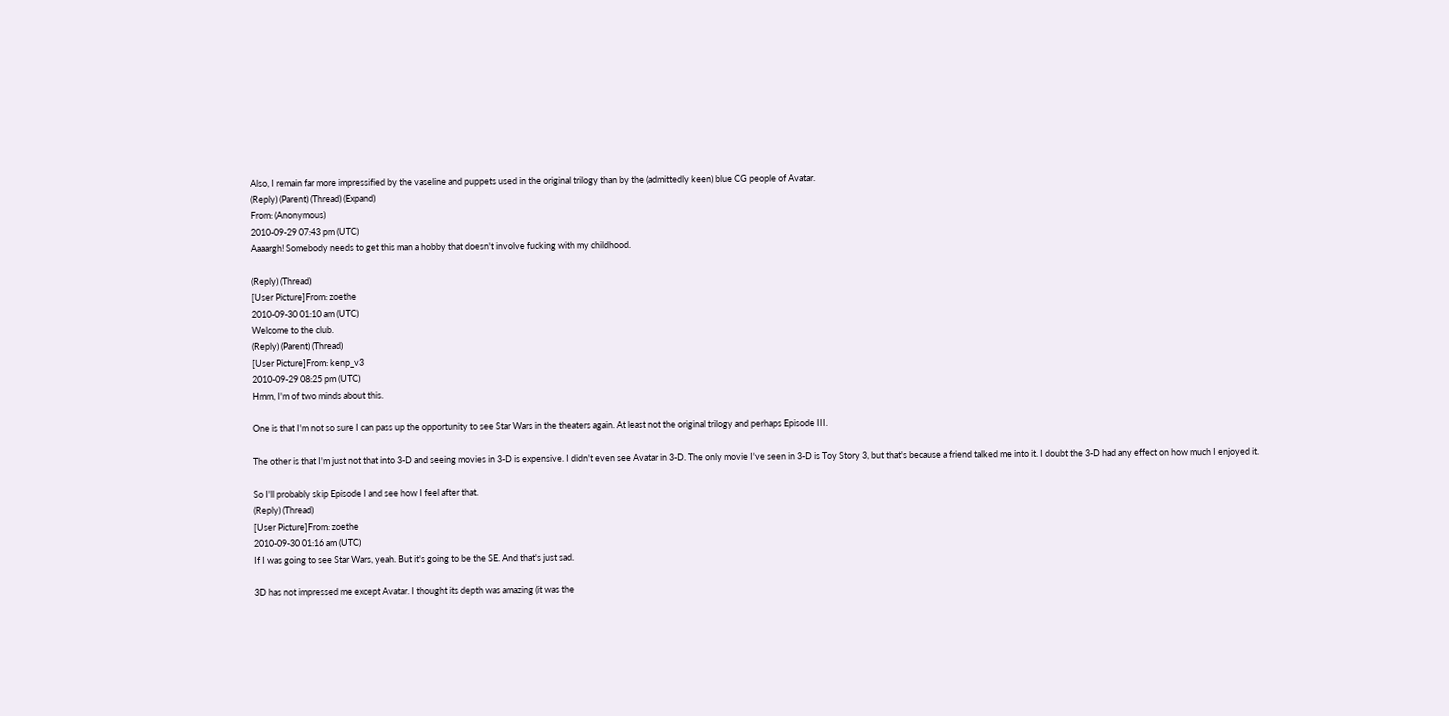Also, I remain far more impressified by the vaseline and puppets used in the original trilogy than by the (admittedly keen) blue CG people of Avatar.
(Reply) (Parent) (Thread) (Expand)
From: (Anonymous)
2010-09-29 07:43 pm (UTC)
Aaaargh! Somebody needs to get this man a hobby that doesn't involve fucking with my childhood.

(Reply) (Thread)
[User Picture]From: zoethe
2010-09-30 01:10 am (UTC)
Welcome to the club.
(Reply) (Parent) (Thread)
[User Picture]From: kenp_v3
2010-09-29 08:25 pm (UTC)
Hmm, I'm of two minds about this.

One is that I'm not so sure I can pass up the opportunity to see Star Wars in the theaters again. At least not the original trilogy and perhaps Episode III.

The other is that I'm just not that into 3-D and seeing movies in 3-D is expensive. I didn't even see Avatar in 3-D. The only movie I've seen in 3-D is Toy Story 3, but that's because a friend talked me into it. I doubt the 3-D had any effect on how much I enjoyed it.

So I'll probably skip Episode I and see how I feel after that.
(Reply) (Thread)
[User Picture]From: zoethe
2010-09-30 01:16 am (UTC)
If I was going to see Star Wars, yeah. But it's going to be the SE. And that's just sad.

3D has not impressed me except Avatar. I thought its depth was amazing (it was the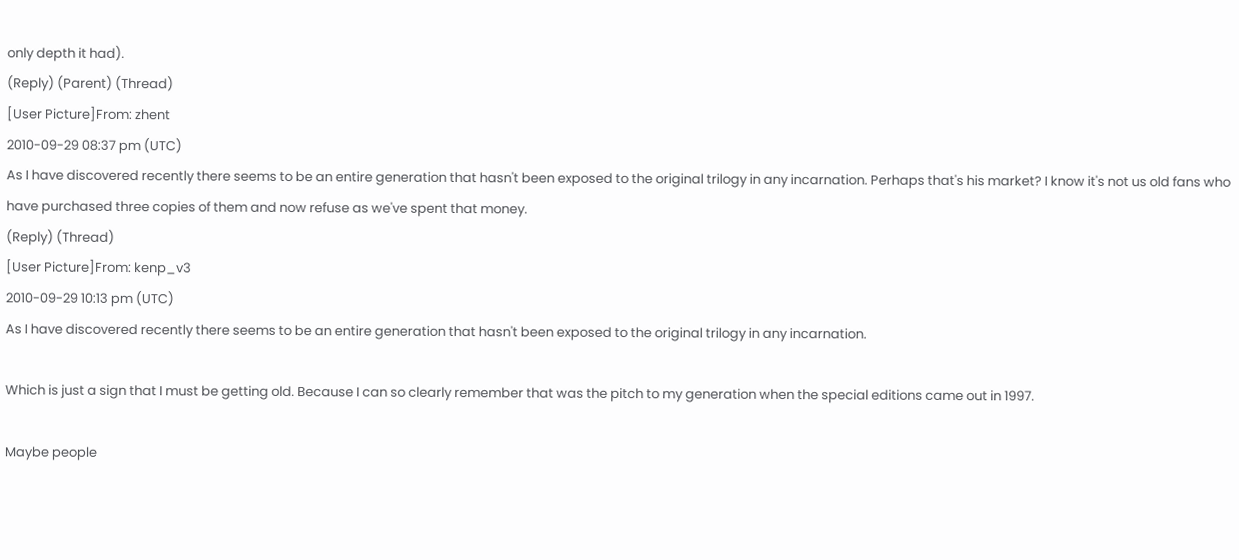only depth it had).
(Reply) (Parent) (Thread)
[User Picture]From: zhent
2010-09-29 08:37 pm (UTC)
As I have discovered recently there seems to be an entire generation that hasn't been exposed to the original trilogy in any incarnation. Perhaps that's his market? I know it's not us old fans who have purchased three copies of them and now refuse as we've spent that money.
(Reply) (Thread)
[User Picture]From: kenp_v3
2010-09-29 10:13 pm (UTC)
As I have discovered recently there seems to be an entire generation that hasn't been exposed to the original trilogy in any incarnation.

Which is just a sign that I must be getting old. Because I can so clearly remember that was the pitch to my generation when the special editions came out in 1997.

Maybe people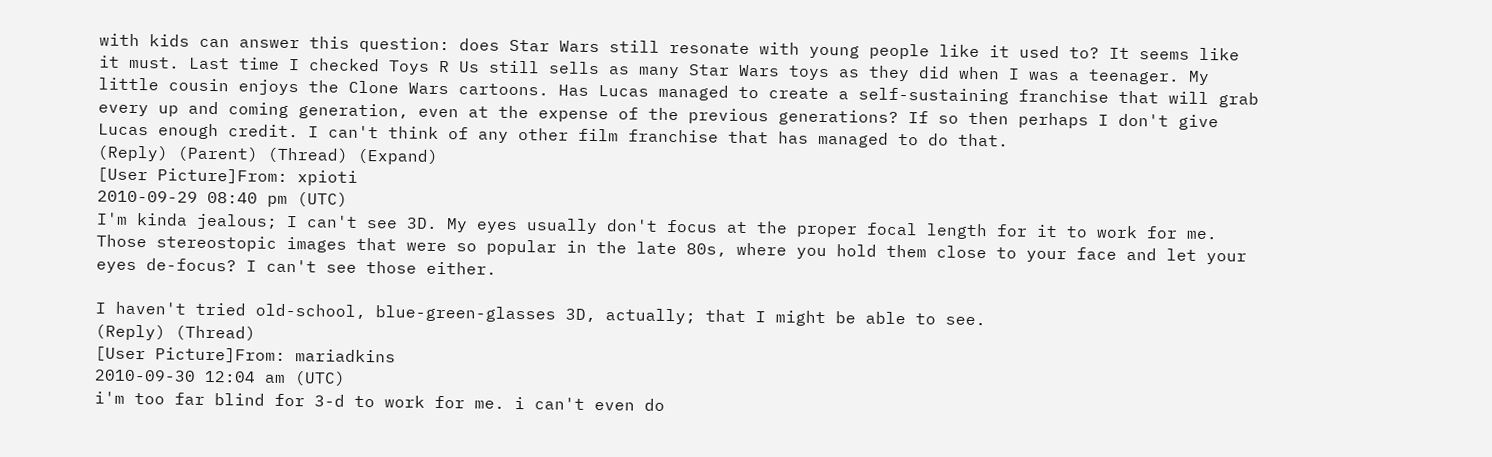with kids can answer this question: does Star Wars still resonate with young people like it used to? It seems like it must. Last time I checked Toys R Us still sells as many Star Wars toys as they did when I was a teenager. My little cousin enjoys the Clone Wars cartoons. Has Lucas managed to create a self-sustaining franchise that will grab every up and coming generation, even at the expense of the previous generations? If so then perhaps I don't give Lucas enough credit. I can't think of any other film franchise that has managed to do that.
(Reply) (Parent) (Thread) (Expand)
[User Picture]From: xpioti
2010-09-29 08:40 pm (UTC)
I'm kinda jealous; I can't see 3D. My eyes usually don't focus at the proper focal length for it to work for me. Those stereostopic images that were so popular in the late 80s, where you hold them close to your face and let your eyes de-focus? I can't see those either.

I haven't tried old-school, blue-green-glasses 3D, actually; that I might be able to see.
(Reply) (Thread)
[User Picture]From: mariadkins
2010-09-30 12:04 am (UTC)
i'm too far blind for 3-d to work for me. i can't even do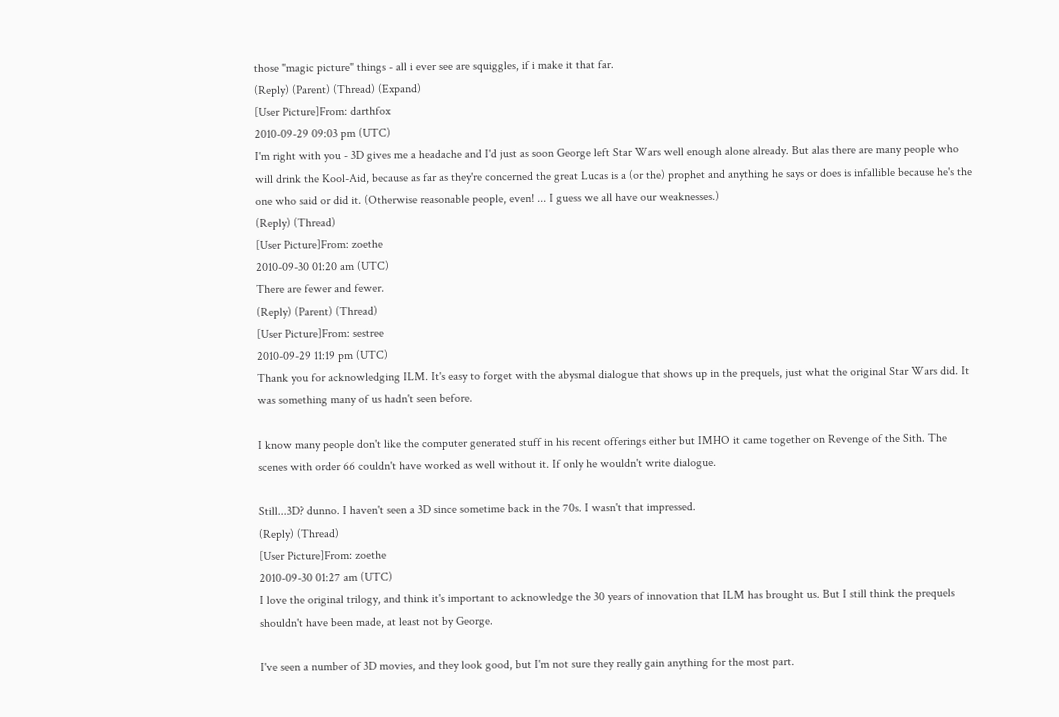those "magic picture" things - all i ever see are squiggles, if i make it that far.
(Reply) (Parent) (Thread) (Expand)
[User Picture]From: darthfox
2010-09-29 09:03 pm (UTC)
I'm right with you - 3D gives me a headache and I'd just as soon George left Star Wars well enough alone already. But alas there are many people who will drink the Kool-Aid, because as far as they're concerned the great Lucas is a (or the) prophet and anything he says or does is infallible because he's the one who said or did it. (Otherwise reasonable people, even! ... I guess we all have our weaknesses.)
(Reply) (Thread)
[User Picture]From: zoethe
2010-09-30 01:20 am (UTC)
There are fewer and fewer.
(Reply) (Parent) (Thread)
[User Picture]From: sestree
2010-09-29 11:19 pm (UTC)
Thank you for acknowledging ILM. It's easy to forget with the abysmal dialogue that shows up in the prequels, just what the original Star Wars did. It was something many of us hadn't seen before.

I know many people don't like the computer generated stuff in his recent offerings either but IMHO it came together on Revenge of the Sith. The scenes with order 66 couldn't have worked as well without it. If only he wouldn't write dialogue.

Still...3D? dunno. I haven't seen a 3D since sometime back in the 70s. I wasn't that impressed.
(Reply) (Thread)
[User Picture]From: zoethe
2010-09-30 01:27 am (UTC)
I love the original trilogy, and think it's important to acknowledge the 30 years of innovation that ILM has brought us. But I still think the prequels shouldn't have been made, at least not by George.

I've seen a number of 3D movies, and they look good, but I'm not sure they really gain anything for the most part.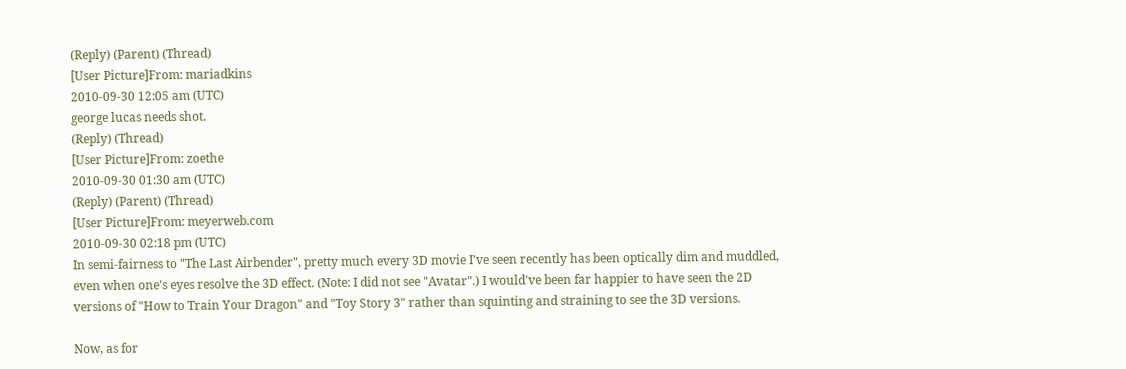(Reply) (Parent) (Thread)
[User Picture]From: mariadkins
2010-09-30 12:05 am (UTC)
george lucas needs shot.
(Reply) (Thread)
[User Picture]From: zoethe
2010-09-30 01:30 am (UTC)
(Reply) (Parent) (Thread)
[User Picture]From: meyerweb.com
2010-09-30 02:18 pm (UTC)
In semi-fairness to "The Last Airbender", pretty much every 3D movie I've seen recently has been optically dim and muddled, even when one's eyes resolve the 3D effect. (Note: I did not see "Avatar".) I would've been far happier to have seen the 2D versions of "How to Train Your Dragon" and "Toy Story 3" rather than squinting and straining to see the 3D versions.

Now, as for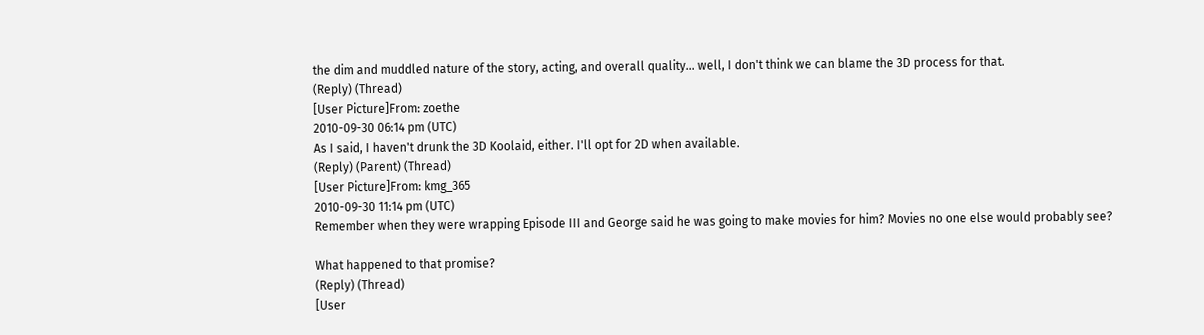the dim and muddled nature of the story, acting, and overall quality... well, I don't think we can blame the 3D process for that.
(Reply) (Thread)
[User Picture]From: zoethe
2010-09-30 06:14 pm (UTC)
As I said, I haven't drunk the 3D Koolaid, either. I'll opt for 2D when available.
(Reply) (Parent) (Thread)
[User Picture]From: kmg_365
2010-09-30 11:14 pm (UTC)
Remember when they were wrapping Episode III and George said he was going to make movies for him? Movies no one else would probably see?

What happened to that promise?
(Reply) (Thread)
[User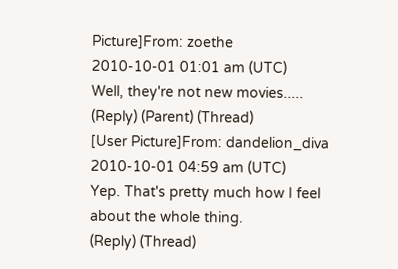Picture]From: zoethe
2010-10-01 01:01 am (UTC)
Well, they're not new movies.....
(Reply) (Parent) (Thread)
[User Picture]From: dandelion_diva
2010-10-01 04:59 am (UTC)
Yep. That's pretty much how I feel about the whole thing.
(Reply) (Thread)